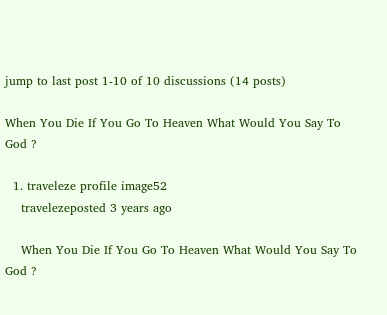jump to last post 1-10 of 10 discussions (14 posts)

When You Die If You Go To Heaven What Would You Say To God ?

  1. traveleze profile image52
    travelezeposted 3 years ago

    When You Die If You Go To Heaven What Would You Say To God ?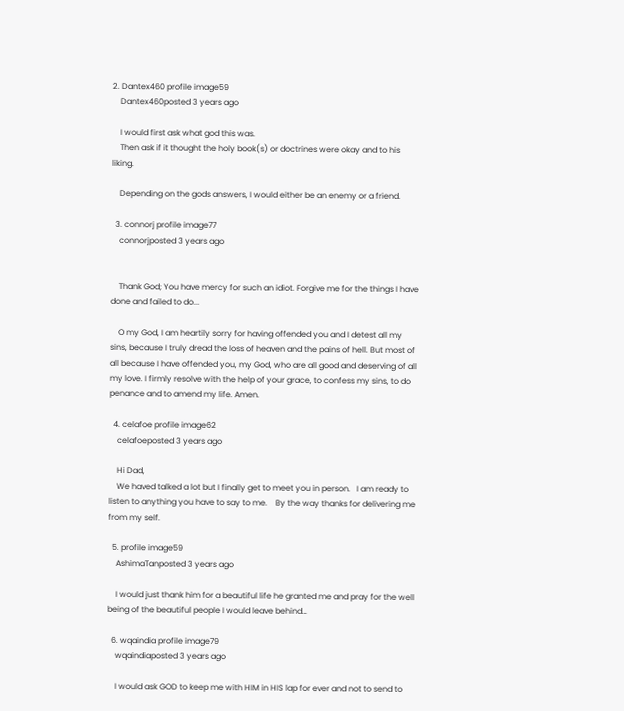2. Dantex460 profile image59
    Dantex460posted 3 years ago

    I would first ask what god this was.
    Then ask if it thought the holy book(s) or doctrines were okay and to his liking.

    Depending on the gods answers, I would either be an enemy or a friend.

  3. connorj profile image77
    connorjposted 3 years ago


    Thank God; You have mercy for such an idiot. Forgive me for the things I have done and failed to do...

    O my God, I am heartily sorry for having offended you and I detest all my sins, because I truly dread the loss of heaven and the pains of hell. But most of all because I have offended you, my God, who are all good and deserving of all my love. I firmly resolve with the help of your grace, to confess my sins, to do penance and to amend my life. Amen.

  4. celafoe profile image62
    celafoeposted 3 years ago

    Hi Dad,
    We haved talked a lot but I finally get to meet you in person.   I am ready to listen to anything you have to say to me.    By the way thanks for delivering me from my self.

  5. profile image59
    AshimaTanposted 3 years ago

    I would just thank him for a beautiful life he granted me and pray for the well being of the beautiful people I would leave behind…

  6. wqaindia profile image79
    wqaindiaposted 3 years ago

    I would ask GOD to keep me with HIM in HIS lap for ever and not to send to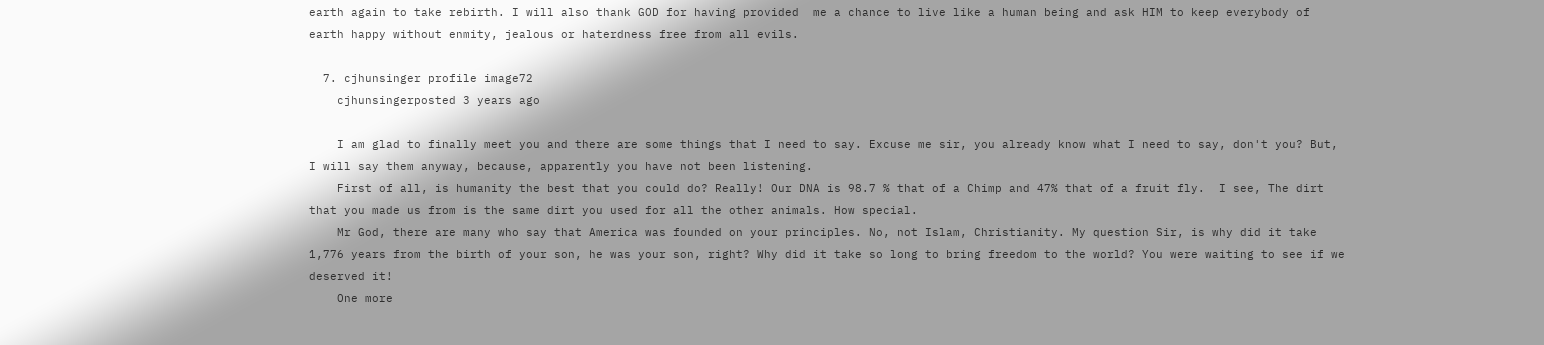earth again to take rebirth. I will also thank GOD for having provided  me a chance to live like a human being and ask HIM to keep everybody of earth happy without enmity, jealous or haterdness free from all evils.

  7. cjhunsinger profile image72
    cjhunsingerposted 3 years ago

    I am glad to finally meet you and there are some things that I need to say. Excuse me sir, you already know what I need to say, don't you? But, I will say them anyway, because, apparently you have not been listening.
    First of all, is humanity the best that you could do? Really! Our DNA is 98.7 % that of a Chimp and 47% that of a fruit fly.  I see, The dirt that you made us from is the same dirt you used for all the other animals. How special.
    Mr God, there are many who say that America was founded on your principles. No, not Islam, Christianity. My question Sir, is why did it take 1,776 years from the birth of your son, he was your son, right? Why did it take so long to bring freedom to the world? You were waiting to see if we deserved it!
    One more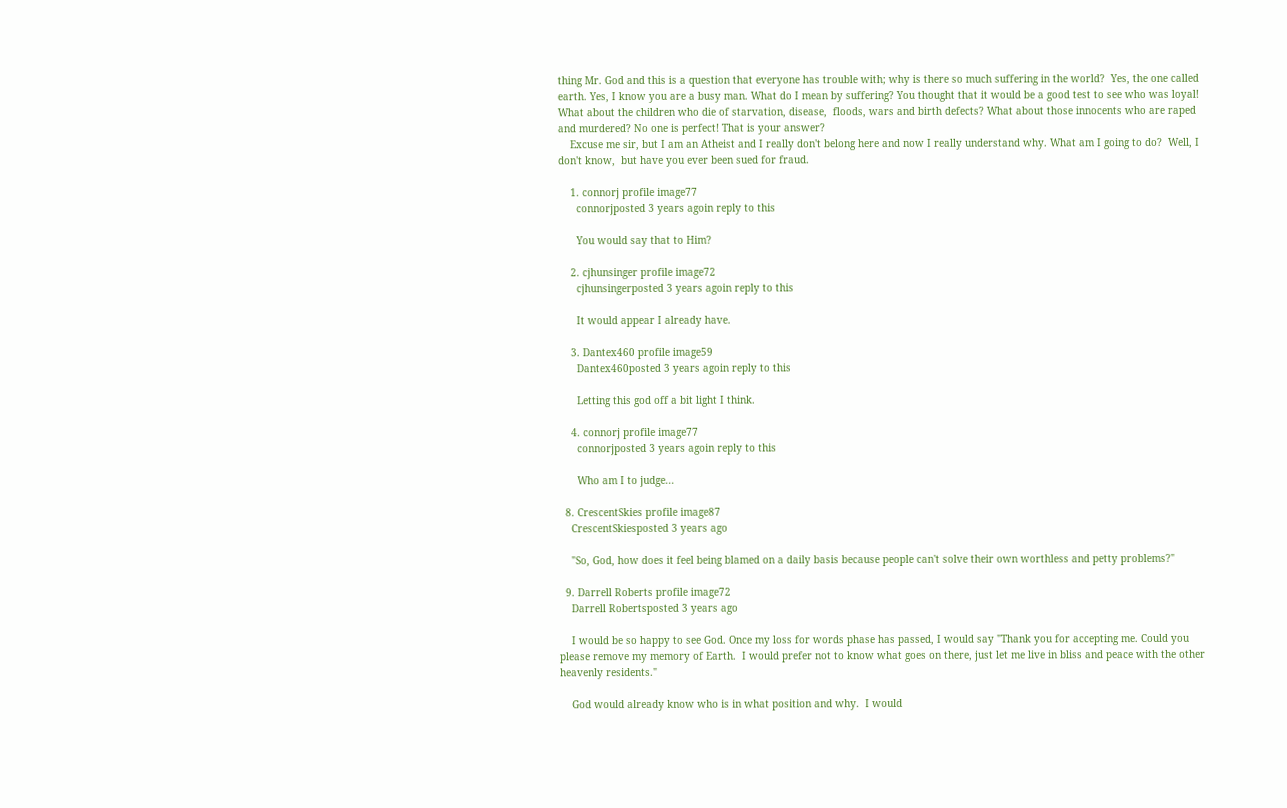thing Mr. God and this is a question that everyone has trouble with; why is there so much suffering in the world?  Yes, the one called earth. Yes, I know you are a busy man. What do I mean by suffering? You thought that it would be a good test to see who was loyal! What about the children who die of starvation, disease,  floods, wars and birth defects? What about those innocents who are raped and murdered? No one is perfect! That is your answer?
    Excuse me sir, but I am an Atheist and I really don't belong here and now I really understand why. What am I going to do?  Well, I don't know,  but have you ever been sued for fraud.

    1. connorj profile image77
      connorjposted 3 years agoin reply to this

      You would say that to Him?

    2. cjhunsinger profile image72
      cjhunsingerposted 3 years agoin reply to this

      It would appear I already have.

    3. Dantex460 profile image59
      Dantex460posted 3 years agoin reply to this

      Letting this god off a bit light I think.

    4. connorj profile image77
      connorjposted 3 years agoin reply to this

      Who am I to judge...

  8. CrescentSkies profile image87
    CrescentSkiesposted 3 years ago

    "So, God, how does it feel being blamed on a daily basis because people can't solve their own worthless and petty problems?"

  9. Darrell Roberts profile image72
    Darrell Robertsposted 3 years ago

    I would be so happy to see God. Once my loss for words phase has passed, I would say "Thank you for accepting me. Could you please remove my memory of Earth.  I would prefer not to know what goes on there, just let me live in bliss and peace with the other heavenly residents."

    God would already know who is in what position and why.  I would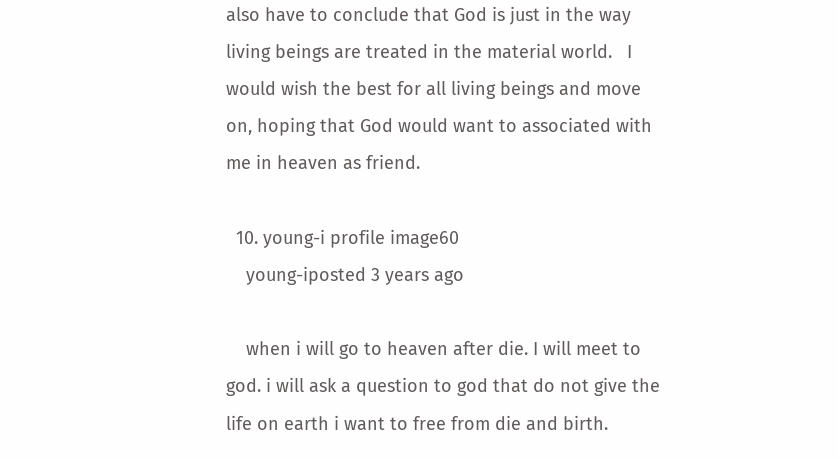also have to conclude that God is just in the way living beings are treated in the material world.   I would wish the best for all living beings and move on, hoping that God would want to associated with me in heaven as friend.

  10. young-i profile image60
    young-iposted 3 years ago

    when i will go to heaven after die. I will meet to god. i will ask a question to god that do not give the life on earth i want to free from die and birth.